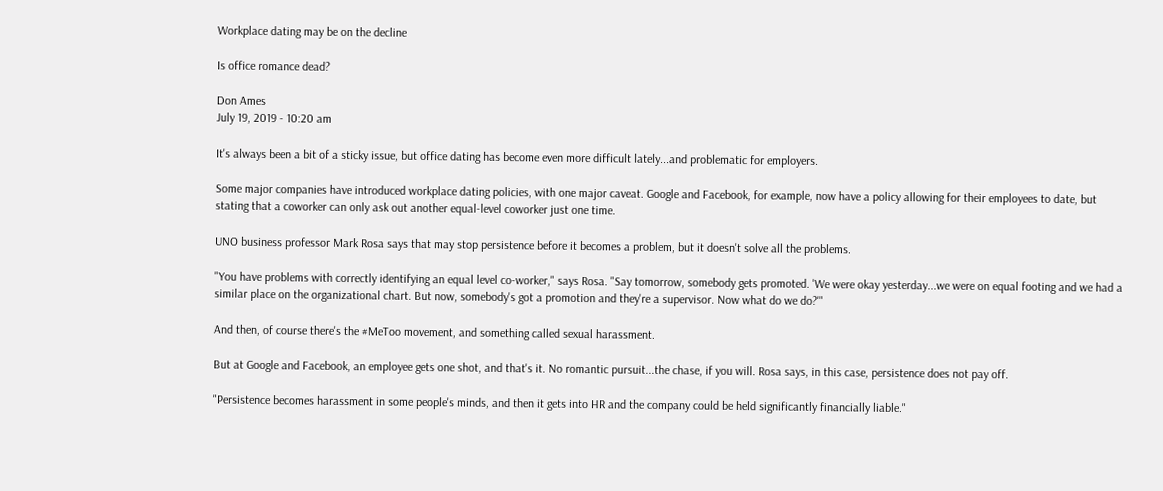Workplace dating may be on the decline

Is office romance dead?

Don Ames
July 19, 2019 - 10:20 am

It's always been a bit of a sticky issue, but office dating has become even more difficult lately...and problematic for employers.

Some major companies have introduced workplace dating policies, with one major caveat. Google and Facebook, for example, now have a policy allowing for their employees to date, but stating that a coworker can only ask out another equal-level coworker just one time.

UNO business professor Mark Rosa says that may stop persistence before it becomes a problem, but it doesn't solve all the problems.

"You have problems with correctly identifying an equal level co-worker," says Rosa. "Say tomorrow, somebody gets promoted. 'We were okay yesterday...we were on equal footing and we had a similar place on the organizational chart. But now, somebody's got a promotion and they're a supervisor. Now what do we do?'"

And then, of course there's the #MeToo movement, and something called sexual harassment.

But at Google and Facebook, an employee gets one shot, and that's it. No romantic pursuit...the chase, if you will. Rosa says, in this case, persistence does not pay off.

"Persistence becomes harassment in some people's minds, and then it gets into HR and the company could be held significantly financially liable."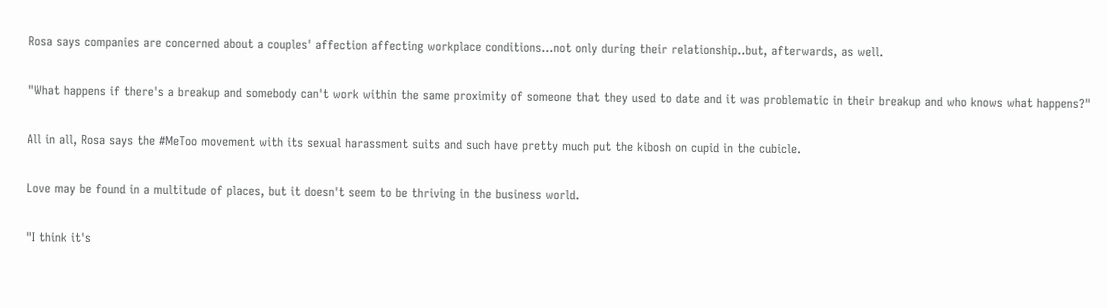Rosa says companies are concerned about a couples' affection affecting workplace conditions...not only during their relationship..but, afterwards, as well.

"What happens if there's a breakup and somebody can't work within the same proximity of someone that they used to date and it was problematic in their breakup and who knows what happens?"

All in all, Rosa says the #MeToo movement with its sexual harassment suits and such have pretty much put the kibosh on cupid in the cubicle.

Love may be found in a multitude of places, but it doesn't seem to be thriving in the business world.

"I think it's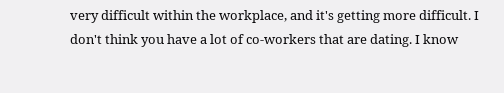very difficult within the workplace, and it's getting more difficult. I don't think you have a lot of co-workers that are dating. I know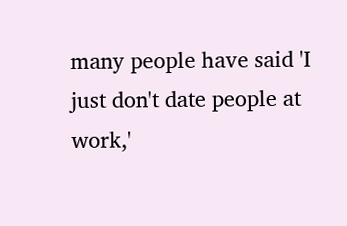many people have said 'I just don't date people at work,'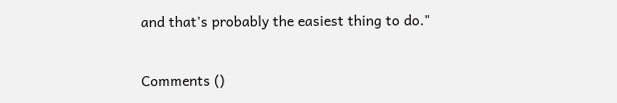and that's probably the easiest thing to do."

Comments ()